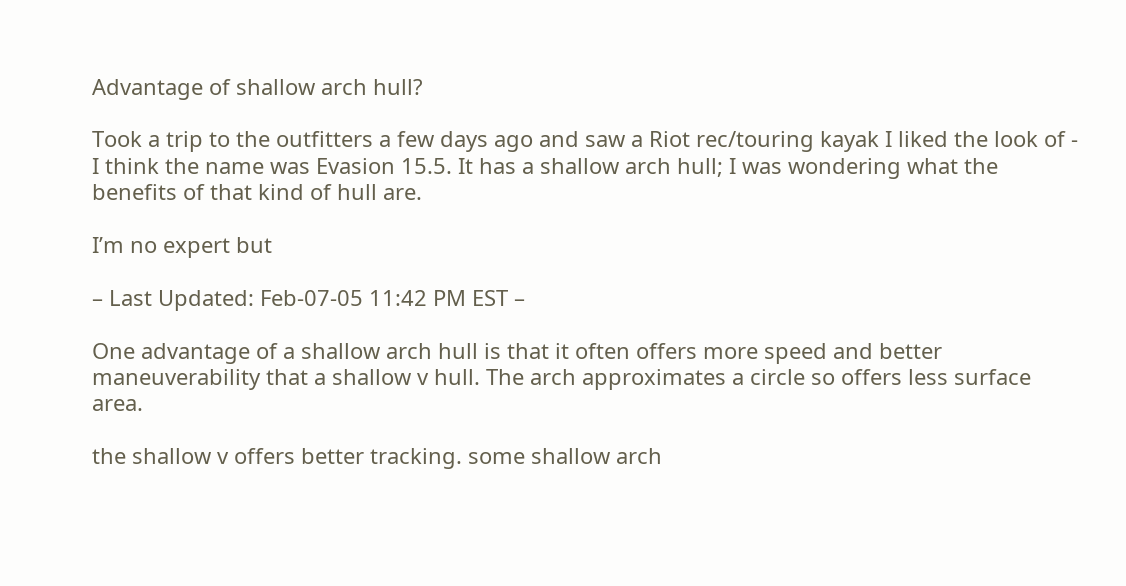Advantage of shallow arch hull?

Took a trip to the outfitters a few days ago and saw a Riot rec/touring kayak I liked the look of - I think the name was Evasion 15.5. It has a shallow arch hull; I was wondering what the benefits of that kind of hull are.

I’m no expert but

– Last Updated: Feb-07-05 11:42 PM EST –

One advantage of a shallow arch hull is that it often offers more speed and better maneuverability that a shallow v hull. The arch approximates a circle so offers less surface area.

the shallow v offers better tracking. some shallow arch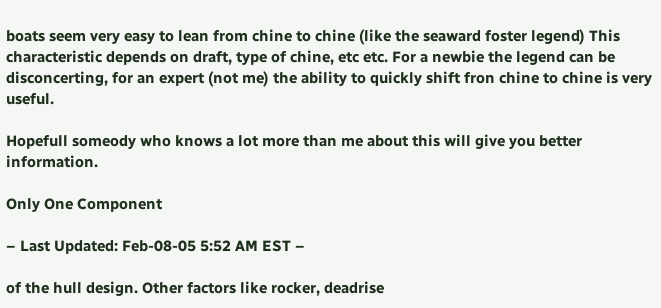boats seem very easy to lean from chine to chine (like the seaward foster legend) This characteristic depends on draft, type of chine, etc etc. For a newbie the legend can be disconcerting, for an expert (not me) the ability to quickly shift fron chine to chine is very useful.

Hopefull someody who knows a lot more than me about this will give you better information.

Only One Component

– Last Updated: Feb-08-05 5:52 AM EST –

of the hull design. Other factors like rocker, deadrise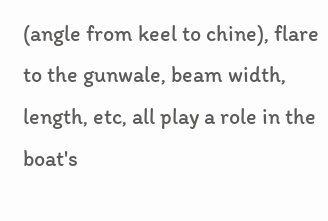(angle from keel to chine), flare to the gunwale, beam width, length, etc, all play a role in the boat's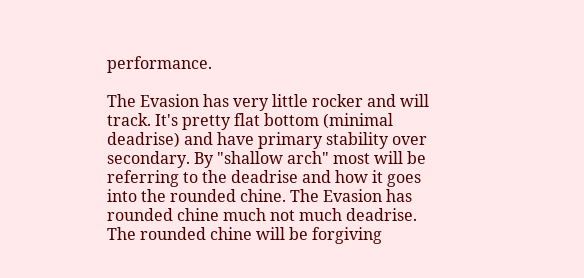performance.

The Evasion has very little rocker and will track. It's pretty flat bottom (minimal deadrise) and have primary stability over secondary. By "shallow arch" most will be referring to the deadrise and how it goes into the rounded chine. The Evasion has rounded chine much not much deadrise. The rounded chine will be forgiving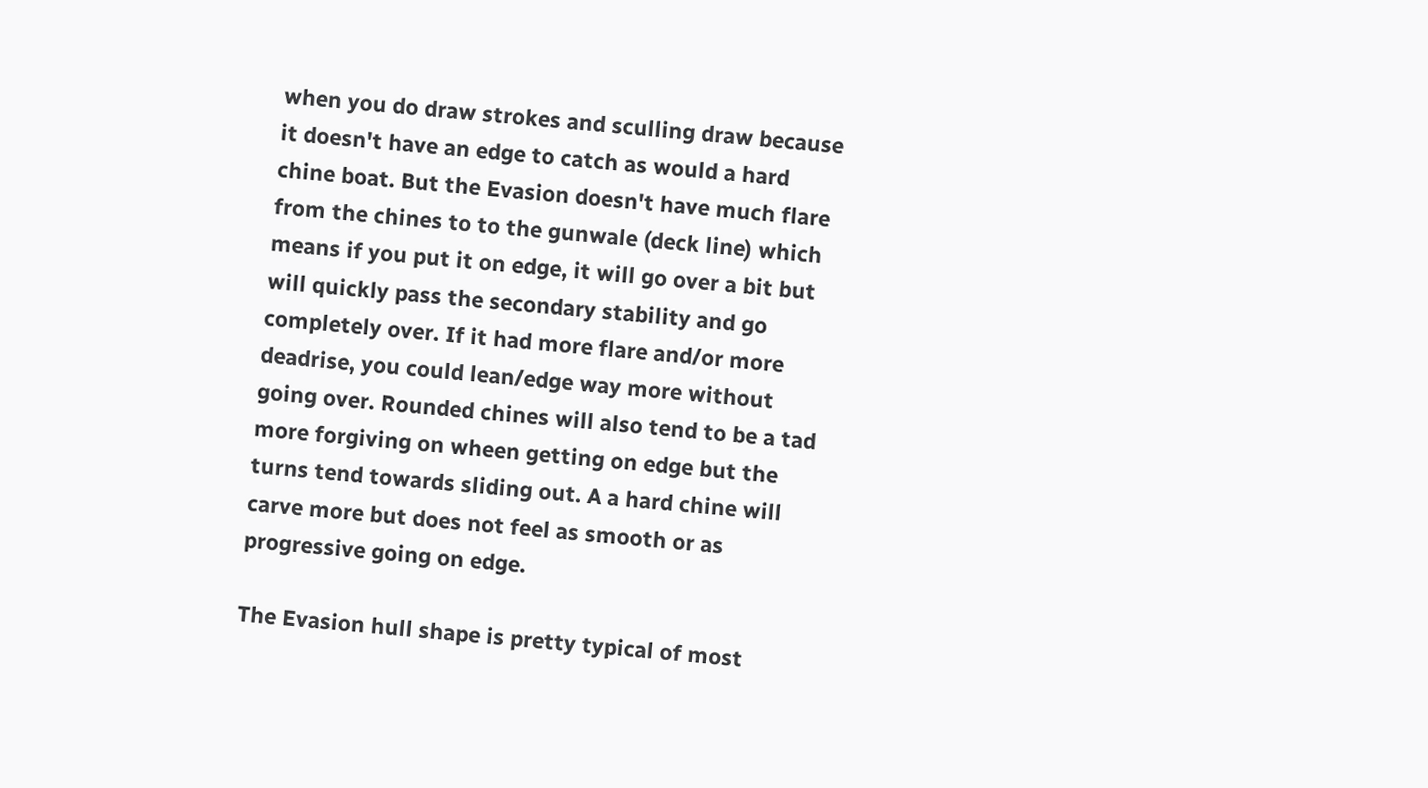when you do draw strokes and sculling draw because it doesn't have an edge to catch as would a hard chine boat. But the Evasion doesn't have much flare from the chines to to the gunwale (deck line) which means if you put it on edge, it will go over a bit but will quickly pass the secondary stability and go completely over. If it had more flare and/or more deadrise, you could lean/edge way more without going over. Rounded chines will also tend to be a tad more forgiving on wheen getting on edge but the turns tend towards sliding out. A a hard chine will carve more but does not feel as smooth or as progressive going on edge.

The Evasion hull shape is pretty typical of most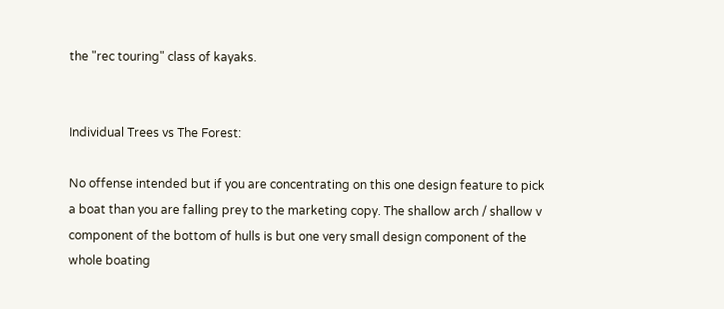the "rec touring" class of kayaks.


Individual Trees vs The Forest:

No offense intended but if you are concentrating on this one design feature to pick a boat than you are falling prey to the marketing copy. The shallow arch / shallow v component of the bottom of hulls is but one very small design component of the whole boating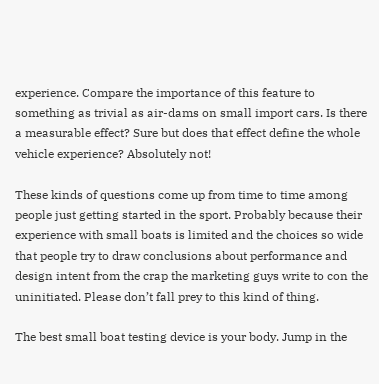experience. Compare the importance of this feature to something as trivial as air-dams on small import cars. Is there a measurable effect? Sure but does that effect define the whole vehicle experience? Absolutely not!

These kinds of questions come up from time to time among people just getting started in the sport. Probably because their experience with small boats is limited and the choices so wide that people try to draw conclusions about performance and design intent from the crap the marketing guys write to con the uninitiated. Please don’t fall prey to this kind of thing.

The best small boat testing device is your body. Jump in the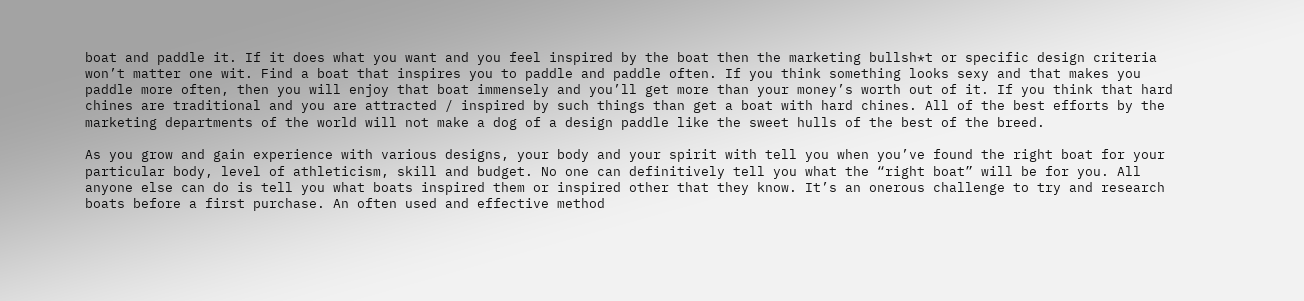boat and paddle it. If it does what you want and you feel inspired by the boat then the marketing bullsh*t or specific design criteria won’t matter one wit. Find a boat that inspires you to paddle and paddle often. If you think something looks sexy and that makes you paddle more often, then you will enjoy that boat immensely and you’ll get more than your money’s worth out of it. If you think that hard chines are traditional and you are attracted / inspired by such things than get a boat with hard chines. All of the best efforts by the marketing departments of the world will not make a dog of a design paddle like the sweet hulls of the best of the breed.

As you grow and gain experience with various designs, your body and your spirit with tell you when you’ve found the right boat for your particular body, level of athleticism, skill and budget. No one can definitively tell you what the “right boat” will be for you. All anyone else can do is tell you what boats inspired them or inspired other that they know. It’s an onerous challenge to try and research boats before a first purchase. An often used and effective method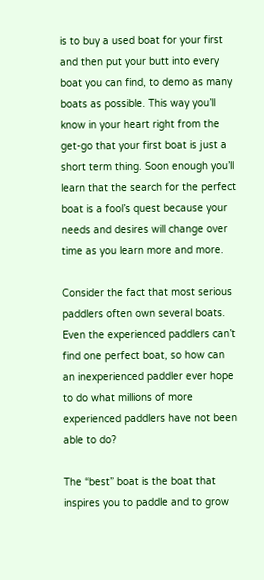is to buy a used boat for your first and then put your butt into every boat you can find, to demo as many boats as possible. This way you’ll know in your heart right from the get-go that your first boat is just a short term thing. Soon enough you’ll learn that the search for the perfect boat is a fool’s quest because your needs and desires will change over time as you learn more and more.

Consider the fact that most serious paddlers often own several boats. Even the experienced paddlers can’t find one perfect boat, so how can an inexperienced paddler ever hope to do what millions of more experienced paddlers have not been able to do?

The “best” boat is the boat that inspires you to paddle and to grow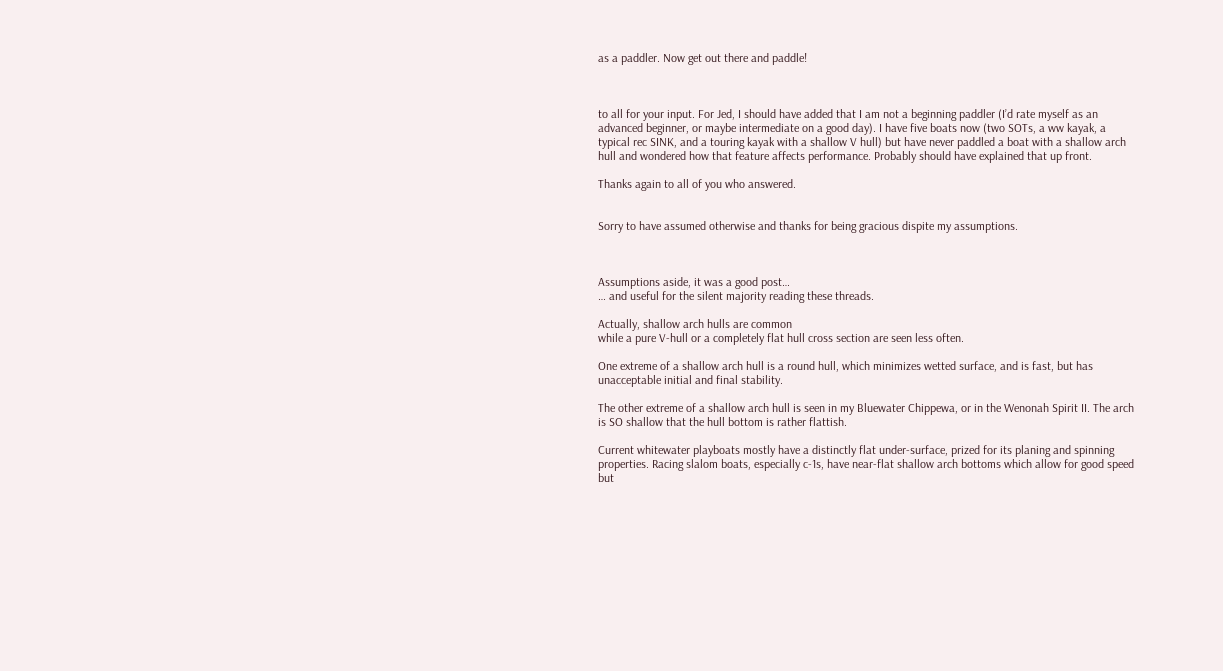as a paddler. Now get out there and paddle!



to all for your input. For Jed, I should have added that I am not a beginning paddler (I’d rate myself as an advanced beginner, or maybe intermediate on a good day). I have five boats now (two SOTs, a ww kayak, a typical rec SINK, and a touring kayak with a shallow V hull) but have never paddled a boat with a shallow arch hull and wondered how that feature affects performance. Probably should have explained that up front.

Thanks again to all of you who answered.


Sorry to have assumed otherwise and thanks for being gracious dispite my assumptions.



Assumptions aside, it was a good post…
… and useful for the silent majority reading these threads.

Actually, shallow arch hulls are common
while a pure V-hull or a completely flat hull cross section are seen less often.

One extreme of a shallow arch hull is a round hull, which minimizes wetted surface, and is fast, but has unacceptable initial and final stability.

The other extreme of a shallow arch hull is seen in my Bluewater Chippewa, or in the Wenonah Spirit II. The arch is SO shallow that the hull bottom is rather flattish.

Current whitewater playboats mostly have a distinctly flat under-surface, prized for its planing and spinning properties. Racing slalom boats, especially c-1s, have near-flat shallow arch bottoms which allow for good speed but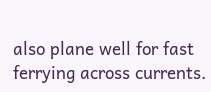also plane well for fast ferrying across currents.